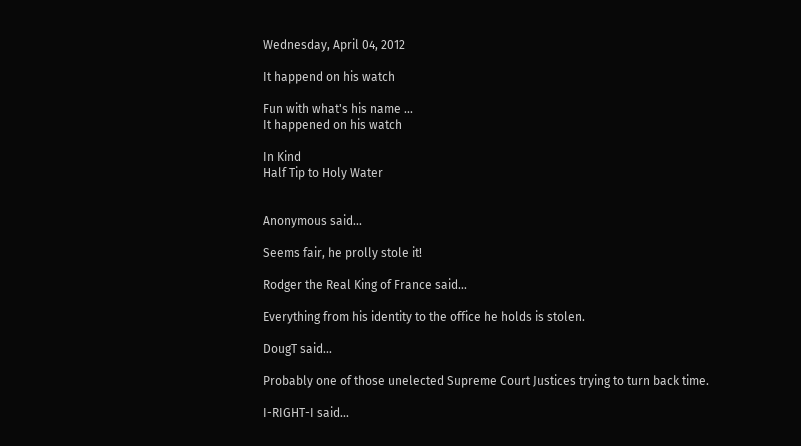Wednesday, April 04, 2012

It happend on his watch

Fun with what's his name ...
It happened on his watch

In Kind
Half Tip to Holy Water


Anonymous said...

Seems fair, he prolly stole it!

Rodger the Real King of France said...

Everything from his identity to the office he holds is stolen.

DougT said...

Probably one of those unelected Supreme Court Justices trying to turn back time.

I-RIGHT-I said...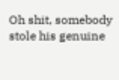Oh shit, somebody stole his genuine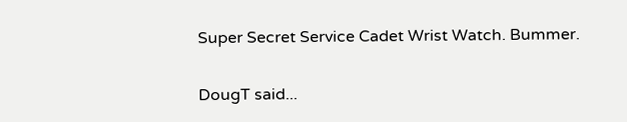Super Secret Service Cadet Wrist Watch. Bummer.

DougT said...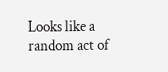Looks like a random act of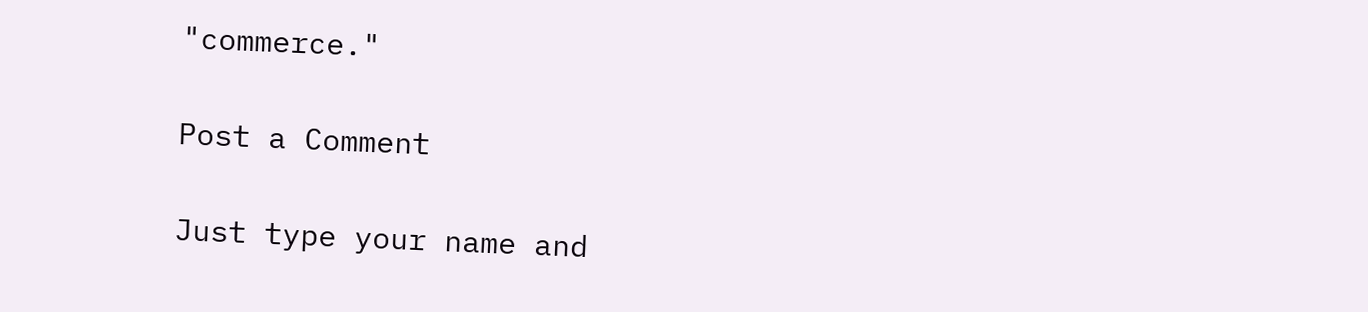"commerce."

Post a Comment

Just type your name and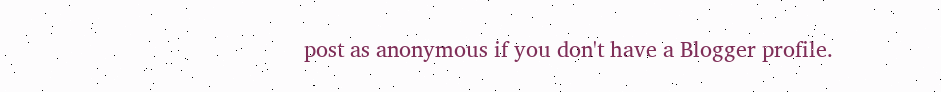post as anonymous if you don't have a Blogger profile.